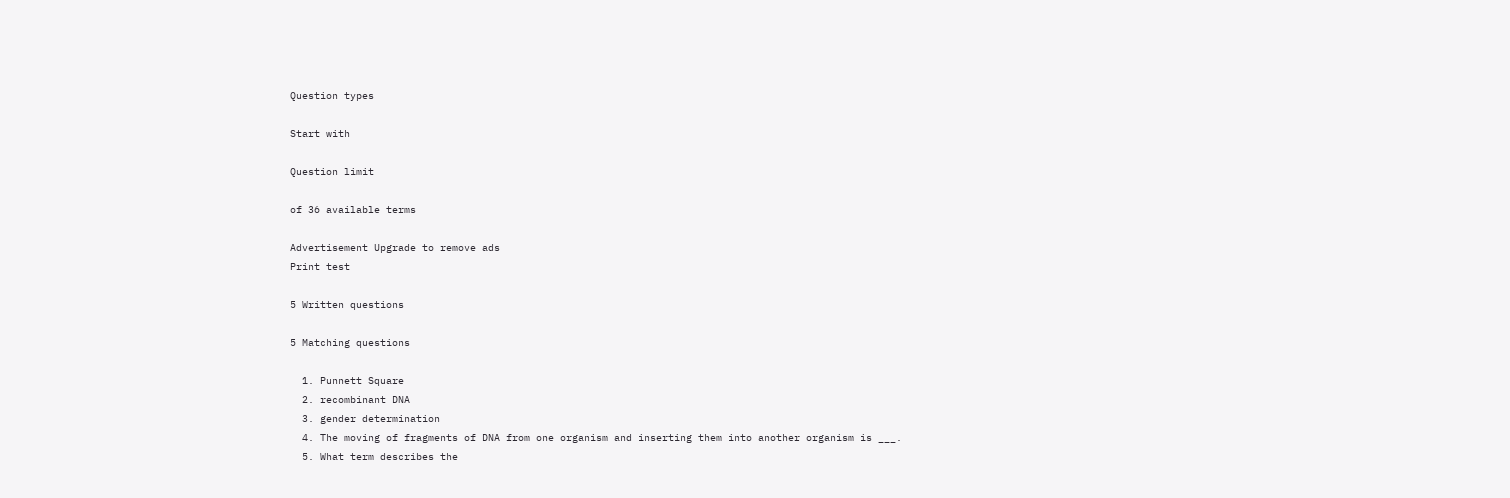Question types

Start with

Question limit

of 36 available terms

Advertisement Upgrade to remove ads
Print test

5 Written questions

5 Matching questions

  1. Punnett Square
  2. recombinant DNA
  3. gender determination
  4. The moving of fragments of DNA from one organism and inserting them into another organism is ___.
  5. What term describes the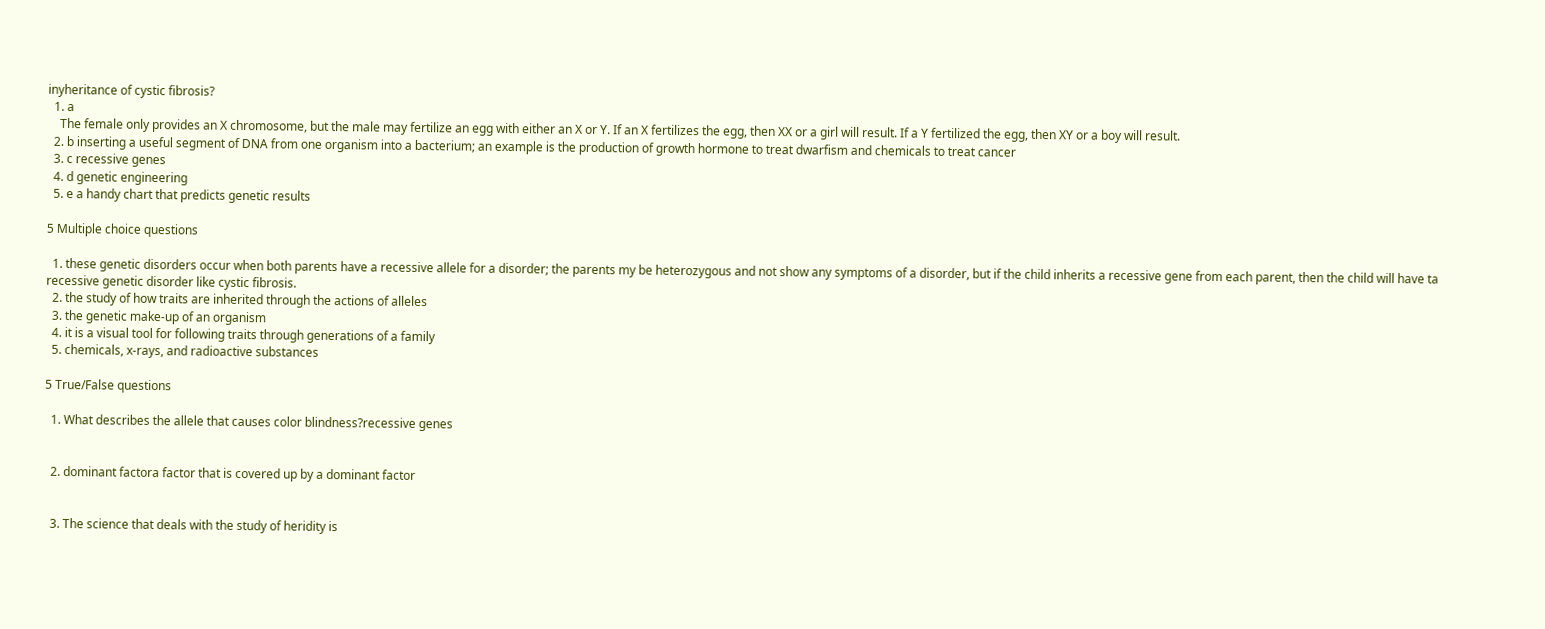inyheritance of cystic fibrosis?
  1. a
    The female only provides an X chromosome, but the male may fertilize an egg with either an X or Y. If an X fertilizes the egg, then XX or a girl will result. If a Y fertilized the egg, then XY or a boy will result.
  2. b inserting a useful segment of DNA from one organism into a bacterium; an example is the production of growth hormone to treat dwarfism and chemicals to treat cancer
  3. c recessive genes
  4. d genetic engineering
  5. e a handy chart that predicts genetic results

5 Multiple choice questions

  1. these genetic disorders occur when both parents have a recessive allele for a disorder; the parents my be heterozygous and not show any symptoms of a disorder, but if the child inherits a recessive gene from each parent, then the child will have ta recessive genetic disorder like cystic fibrosis.
  2. the study of how traits are inherited through the actions of alleles
  3. the genetic make-up of an organism
  4. it is a visual tool for following traits through generations of a family
  5. chemicals, x-rays, and radioactive substances

5 True/False questions

  1. What describes the allele that causes color blindness?recessive genes


  2. dominant factora factor that is covered up by a dominant factor


  3. The science that deals with the study of heridity is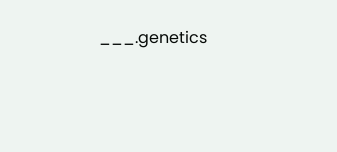___.genetics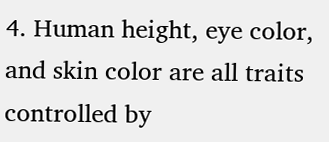4. Human height, eye color, and skin color are all traits controlled by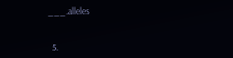___.alleles


  5.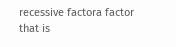recessive factora factor that is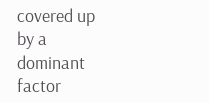covered up by a dominant factor